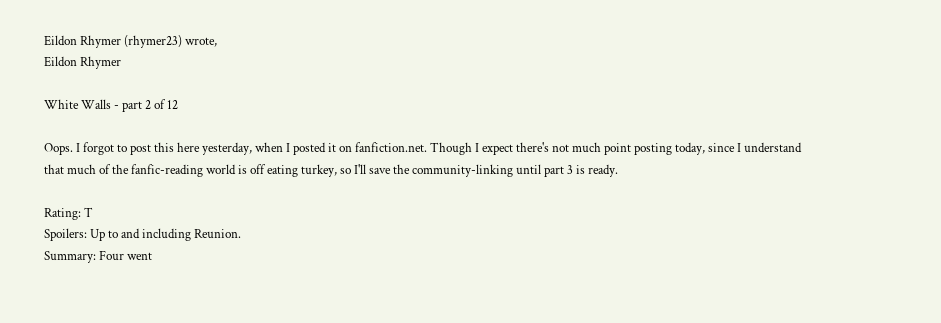Eildon Rhymer (rhymer23) wrote,
Eildon Rhymer

White Walls - part 2 of 12

Oops. I forgot to post this here yesterday, when I posted it on fanfiction.net. Though I expect there's not much point posting today, since I understand that much of the fanfic-reading world is off eating turkey, so I'll save the community-linking until part 3 is ready.

Rating: T
Spoilers: Up to and including Reunion.
Summary: Four went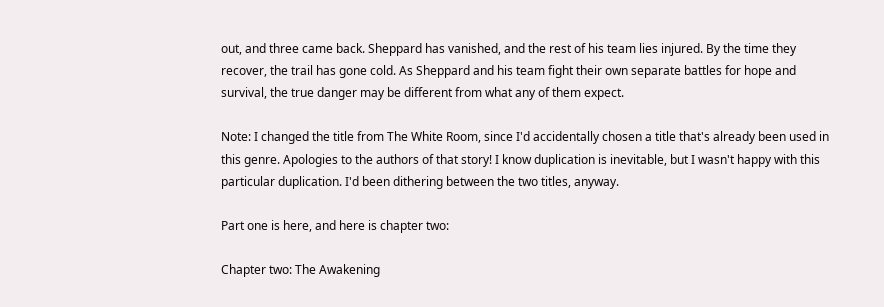out, and three came back. Sheppard has vanished, and the rest of his team lies injured. By the time they recover, the trail has gone cold. As Sheppard and his team fight their own separate battles for hope and survival, the true danger may be different from what any of them expect.

Note: I changed the title from The White Room, since I'd accidentally chosen a title that's already been used in this genre. Apologies to the authors of that story! I know duplication is inevitable, but I wasn't happy with this particular duplication. I'd been dithering between the two titles, anyway.

Part one is here, and here is chapter two:

Chapter two: The Awakening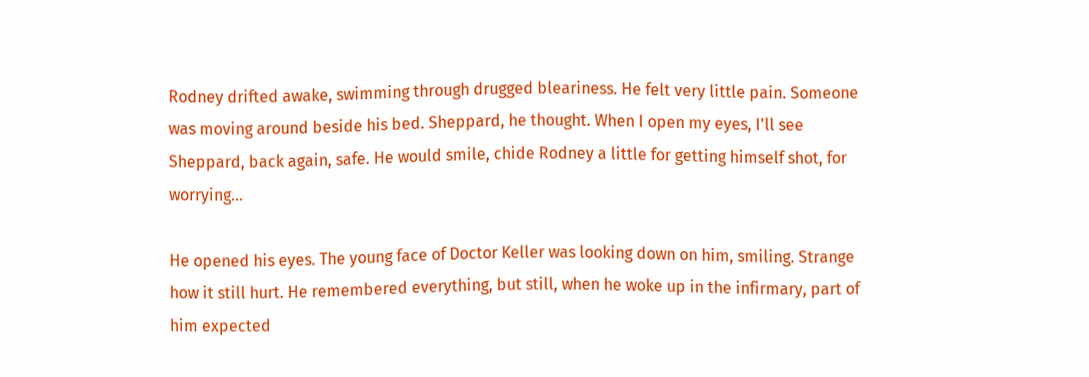Rodney drifted awake, swimming through drugged bleariness. He felt very little pain. Someone was moving around beside his bed. Sheppard, he thought. When I open my eyes, I'll see Sheppard, back again, safe. He would smile, chide Rodney a little for getting himself shot, for worrying…

He opened his eyes. The young face of Doctor Keller was looking down on him, smiling. Strange how it still hurt. He remembered everything, but still, when he woke up in the infirmary, part of him expected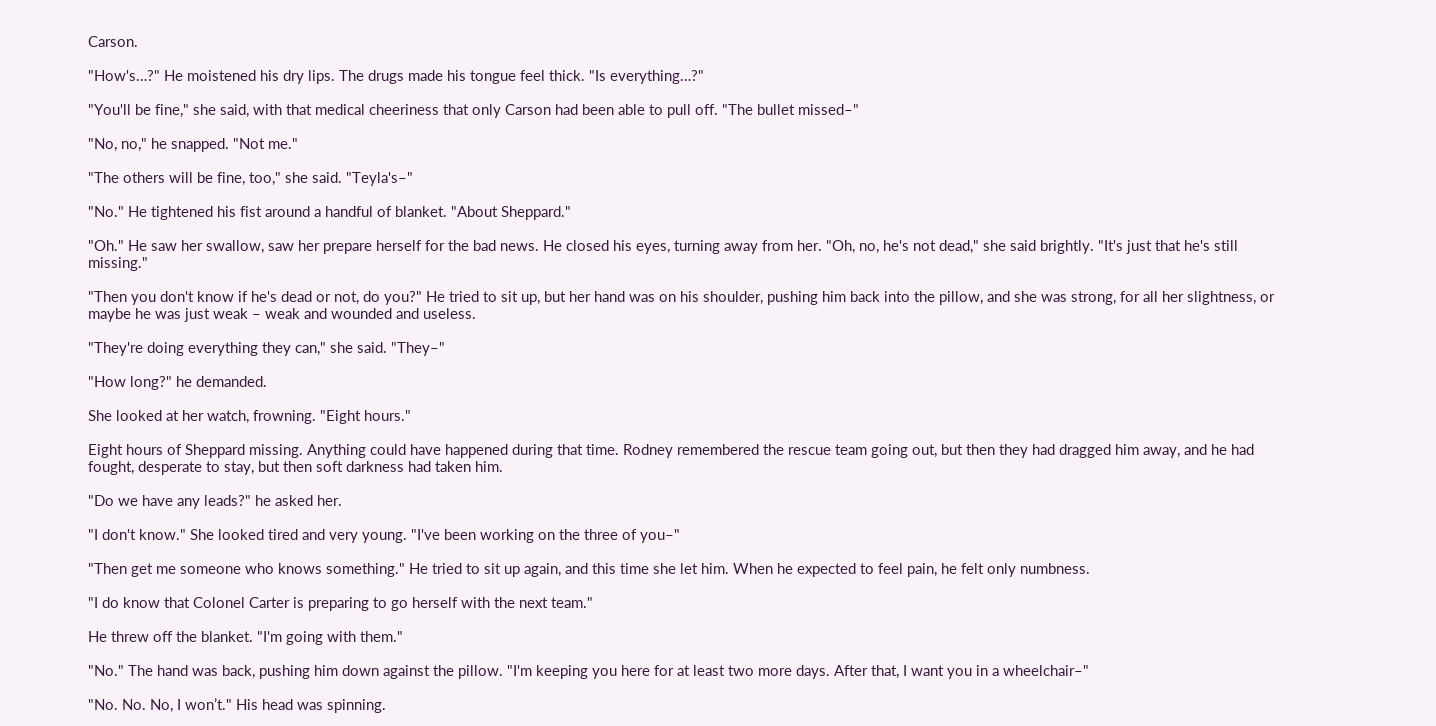Carson.

"How's…?" He moistened his dry lips. The drugs made his tongue feel thick. "Is everything…?"

"You'll be fine," she said, with that medical cheeriness that only Carson had been able to pull off. "The bullet missed–"

"No, no," he snapped. "Not me."

"The others will be fine, too," she said. "Teyla's–"

"No." He tightened his fist around a handful of blanket. "About Sheppard."

"Oh." He saw her swallow, saw her prepare herself for the bad news. He closed his eyes, turning away from her. "Oh, no, he's not dead," she said brightly. "It's just that he's still missing."

"Then you don't know if he's dead or not, do you?" He tried to sit up, but her hand was on his shoulder, pushing him back into the pillow, and she was strong, for all her slightness, or maybe he was just weak – weak and wounded and useless.

"They're doing everything they can," she said. "They–"

"How long?" he demanded.

She looked at her watch, frowning. "Eight hours."

Eight hours of Sheppard missing. Anything could have happened during that time. Rodney remembered the rescue team going out, but then they had dragged him away, and he had fought, desperate to stay, but then soft darkness had taken him.

"Do we have any leads?" he asked her.

"I don't know." She looked tired and very young. "I've been working on the three of you–"

"Then get me someone who knows something." He tried to sit up again, and this time she let him. When he expected to feel pain, he felt only numbness.

"I do know that Colonel Carter is preparing to go herself with the next team."

He threw off the blanket. "I'm going with them."

"No." The hand was back, pushing him down against the pillow. "I'm keeping you here for at least two more days. After that, I want you in a wheelchair–"

"No. No. No, I won’t." His head was spinning.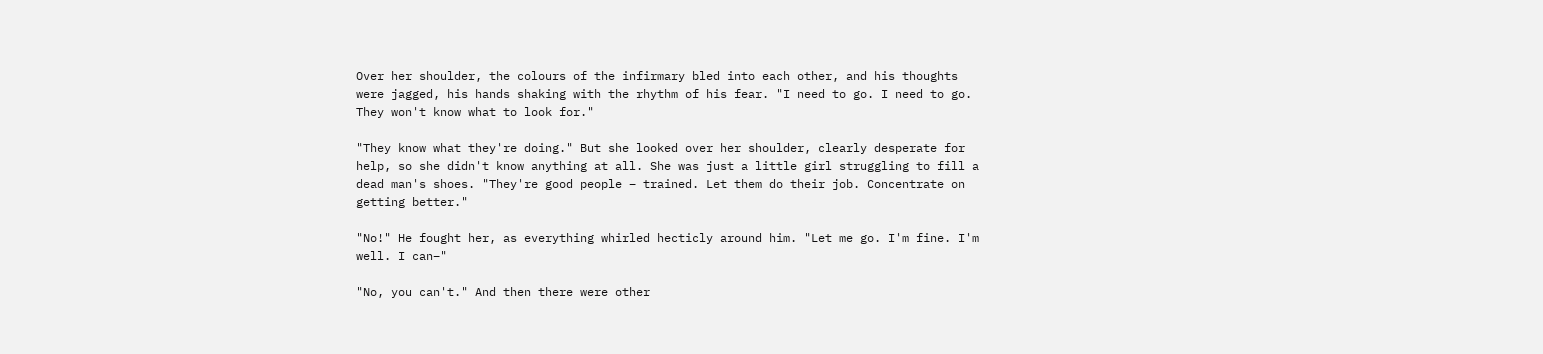Over her shoulder, the colours of the infirmary bled into each other, and his thoughts were jagged, his hands shaking with the rhythm of his fear. "I need to go. I need to go. They won't know what to look for."

"They know what they're doing." But she looked over her shoulder, clearly desperate for help, so she didn't know anything at all. She was just a little girl struggling to fill a dead man's shoes. "They're good people – trained. Let them do their job. Concentrate on getting better."

"No!" He fought her, as everything whirled hecticly around him. "Let me go. I'm fine. I'm well. I can–"

"No, you can't." And then there were other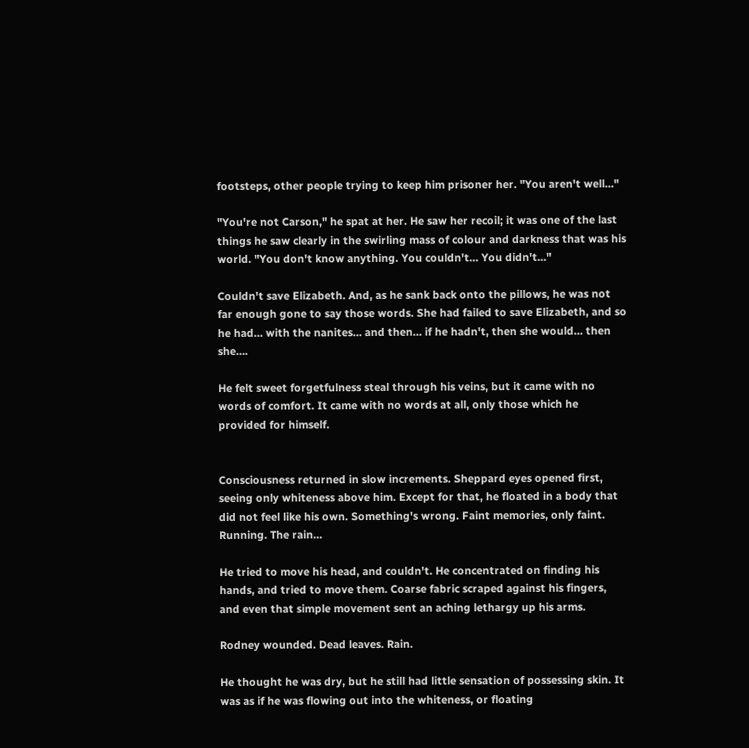footsteps, other people trying to keep him prisoner her. "You aren't well…"

"You're not Carson," he spat at her. He saw her recoil; it was one of the last things he saw clearly in the swirling mass of colour and darkness that was his world. "You don't know anything. You couldn't… You didn't…"

Couldn't save Elizabeth. And, as he sank back onto the pillows, he was not far enough gone to say those words. She had failed to save Elizabeth, and so he had… with the nanites… and then… if he hadn't, then she would… then she….

He felt sweet forgetfulness steal through his veins, but it came with no words of comfort. It came with no words at all, only those which he provided for himself.


Consciousness returned in slow increments. Sheppard eyes opened first, seeing only whiteness above him. Except for that, he floated in a body that did not feel like his own. Something's wrong. Faint memories, only faint. Running. The rain…

He tried to move his head, and couldn't. He concentrated on finding his hands, and tried to move them. Coarse fabric scraped against his fingers, and even that simple movement sent an aching lethargy up his arms.

Rodney wounded. Dead leaves. Rain.

He thought he was dry, but he still had little sensation of possessing skin. It was as if he was flowing out into the whiteness, or floating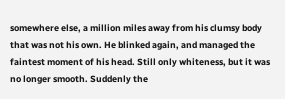somewhere else, a million miles away from his clumsy body that was not his own. He blinked again, and managed the faintest moment of his head. Still only whiteness, but it was no longer smooth. Suddenly the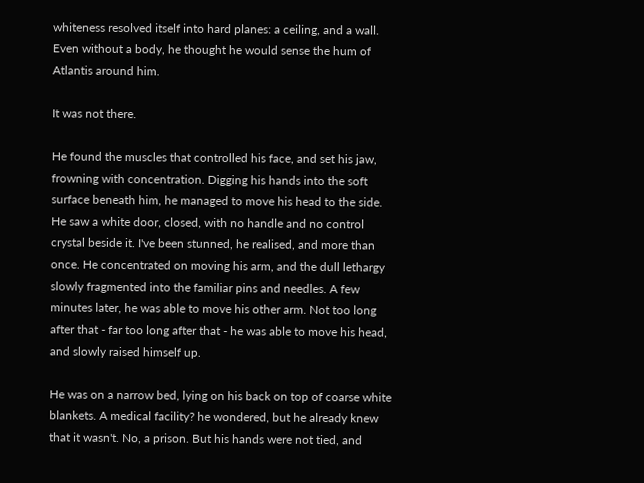whiteness resolved itself into hard planes: a ceiling, and a wall. Even without a body, he thought he would sense the hum of Atlantis around him.

It was not there.

He found the muscles that controlled his face, and set his jaw, frowning with concentration. Digging his hands into the soft surface beneath him, he managed to move his head to the side. He saw a white door, closed, with no handle and no control crystal beside it. I've been stunned, he realised, and more than once. He concentrated on moving his arm, and the dull lethargy slowly fragmented into the familiar pins and needles. A few minutes later, he was able to move his other arm. Not too long after that - far too long after that - he was able to move his head, and slowly raised himself up.

He was on a narrow bed, lying on his back on top of coarse white blankets. A medical facility? he wondered, but he already knew that it wasn't. No, a prison. But his hands were not tied, and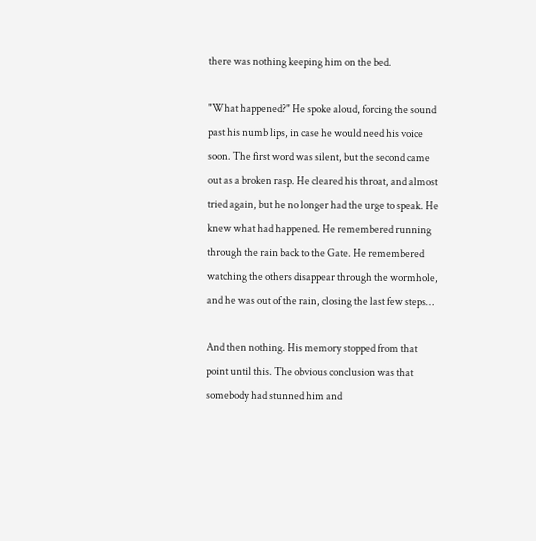there was nothing keeping him on the bed.

"What happened?" He spoke aloud, forcing the sound past his numb lips, in case he would need his voice soon. The first word was silent, but the second came out as a broken rasp. He cleared his throat, and almost tried again, but he no longer had the urge to speak. He knew what had happened. He remembered running through the rain back to the Gate. He remembered watching the others disappear through the wormhole, and he was out of the rain, closing the last few steps…

And then nothing. His memory stopped from that point until this. The obvious conclusion was that somebody had stunned him and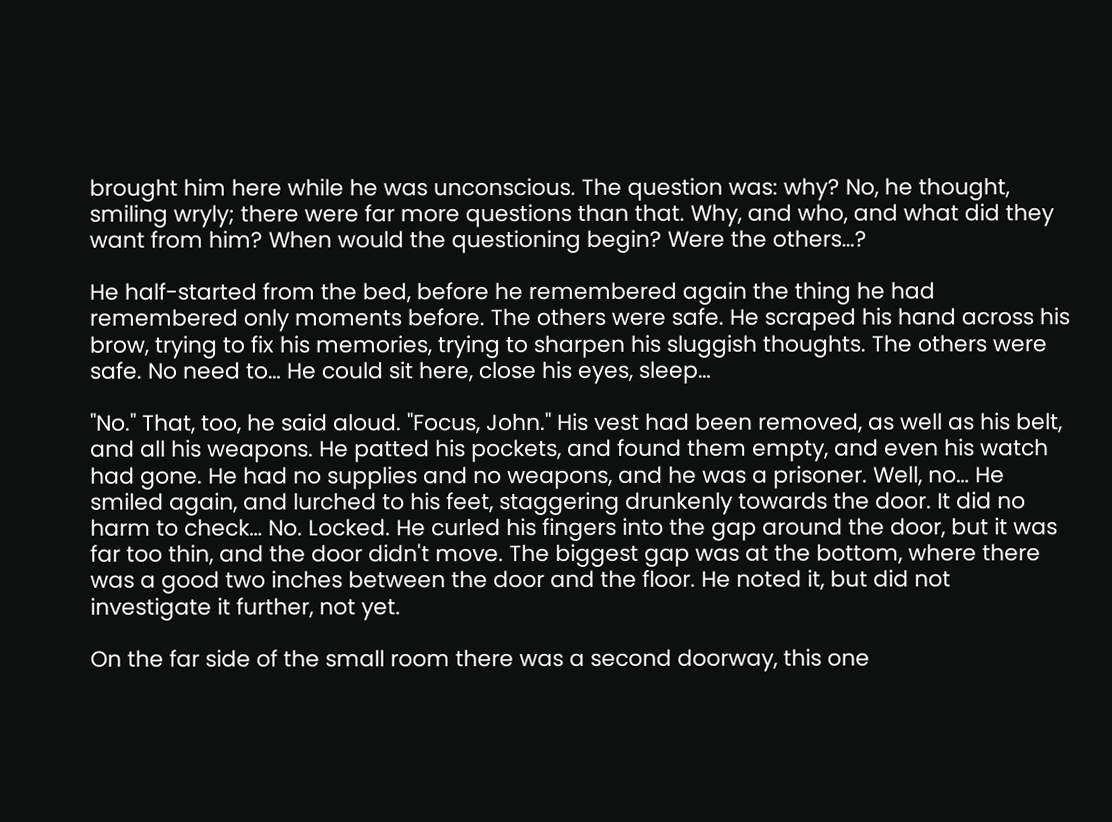brought him here while he was unconscious. The question was: why? No, he thought, smiling wryly; there were far more questions than that. Why, and who, and what did they want from him? When would the questioning begin? Were the others…?

He half-started from the bed, before he remembered again the thing he had remembered only moments before. The others were safe. He scraped his hand across his brow, trying to fix his memories, trying to sharpen his sluggish thoughts. The others were safe. No need to… He could sit here, close his eyes, sleep…

"No." That, too, he said aloud. "Focus, John." His vest had been removed, as well as his belt, and all his weapons. He patted his pockets, and found them empty, and even his watch had gone. He had no supplies and no weapons, and he was a prisoner. Well, no… He smiled again, and lurched to his feet, staggering drunkenly towards the door. It did no harm to check… No. Locked. He curled his fingers into the gap around the door, but it was far too thin, and the door didn't move. The biggest gap was at the bottom, where there was a good two inches between the door and the floor. He noted it, but did not investigate it further, not yet.

On the far side of the small room there was a second doorway, this one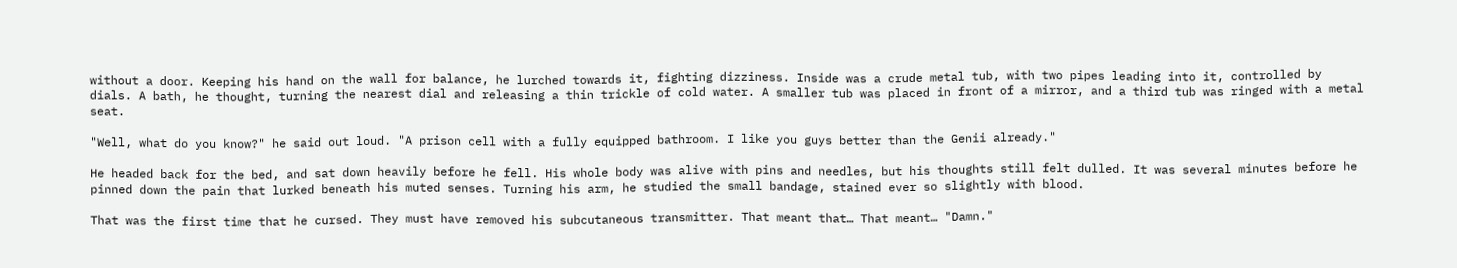without a door. Keeping his hand on the wall for balance, he lurched towards it, fighting dizziness. Inside was a crude metal tub, with two pipes leading into it, controlled by dials. A bath, he thought, turning the nearest dial and releasing a thin trickle of cold water. A smaller tub was placed in front of a mirror, and a third tub was ringed with a metal seat.

"Well, what do you know?" he said out loud. "A prison cell with a fully equipped bathroom. I like you guys better than the Genii already."

He headed back for the bed, and sat down heavily before he fell. His whole body was alive with pins and needles, but his thoughts still felt dulled. It was several minutes before he pinned down the pain that lurked beneath his muted senses. Turning his arm, he studied the small bandage, stained ever so slightly with blood.

That was the first time that he cursed. They must have removed his subcutaneous transmitter. That meant that… That meant… "Damn."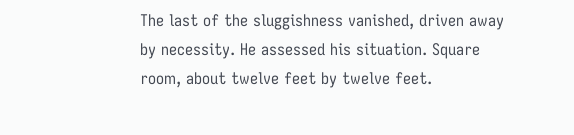The last of the sluggishness vanished, driven away by necessity. He assessed his situation. Square room, about twelve feet by twelve feet.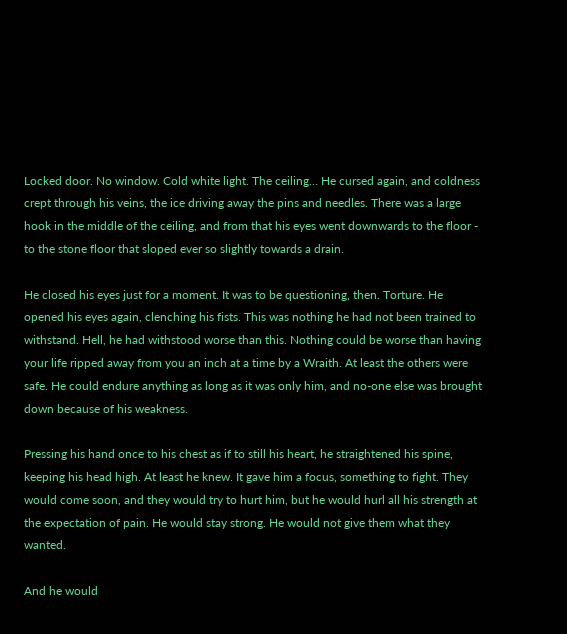Locked door. No window. Cold white light. The ceiling… He cursed again, and coldness crept through his veins, the ice driving away the pins and needles. There was a large hook in the middle of the ceiling, and from that his eyes went downwards to the floor - to the stone floor that sloped ever so slightly towards a drain.

He closed his eyes just for a moment. It was to be questioning, then. Torture. He opened his eyes again, clenching his fists. This was nothing he had not been trained to withstand. Hell, he had withstood worse than this. Nothing could be worse than having your life ripped away from you an inch at a time by a Wraith. At least the others were safe. He could endure anything as long as it was only him, and no-one else was brought down because of his weakness.

Pressing his hand once to his chest as if to still his heart, he straightened his spine, keeping his head high. At least he knew. It gave him a focus, something to fight. They would come soon, and they would try to hurt him, but he would hurl all his strength at the expectation of pain. He would stay strong. He would not give them what they wanted.

And he would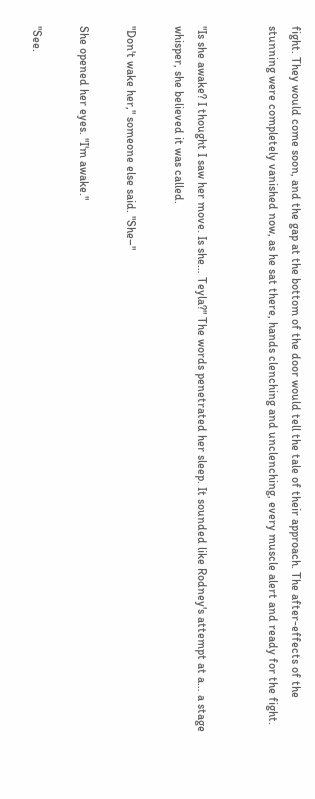fight. They would come soon, and the gap at the bottom of the door would tell the tale of their approach. The after-effects of the stunning were completely vanished now, as he sat there, hands clenching and unclenching, every muscle alert and ready for the fight.


"Is she awake? I thought I saw her move. Is she… Teyla?" The words penetrated her sleep. It sounded like Rodney's attempt at a… a stage whisper, she believed it was called.

"Don't wake her," someone else said. "She–"

She opened her eyes. "I'm awake."

"See.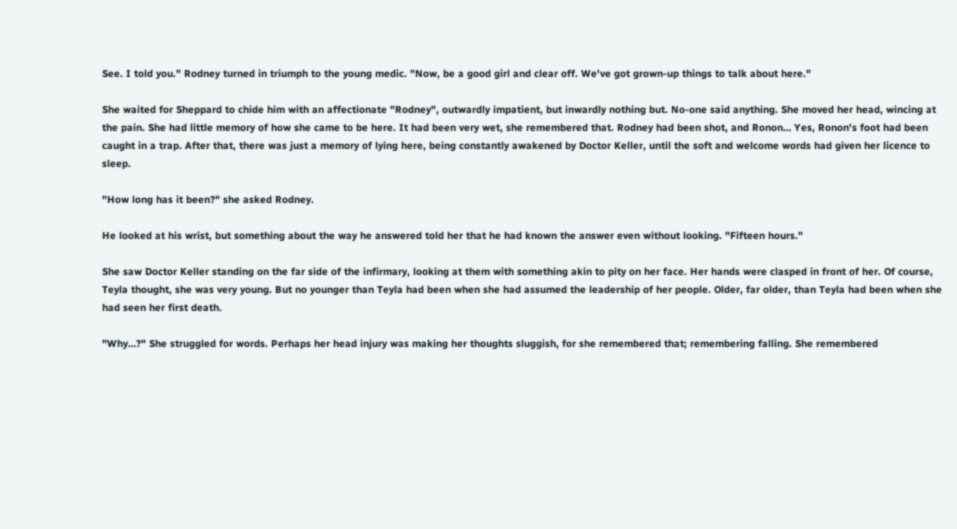See. I told you." Rodney turned in triumph to the young medic. "Now, be a good girl and clear off. We've got grown-up things to talk about here."

She waited for Sheppard to chide him with an affectionate "Rodney", outwardly impatient, but inwardly nothing but. No-one said anything. She moved her head, wincing at the pain. She had little memory of how she came to be here. It had been very wet, she remembered that. Rodney had been shot, and Ronon… Yes, Ronon's foot had been caught in a trap. After that, there was just a memory of lying here, being constantly awakened by Doctor Keller, until the soft and welcome words had given her licence to sleep.

"How long has it been?" she asked Rodney.

He looked at his wrist, but something about the way he answered told her that he had known the answer even without looking. "Fifteen hours."

She saw Doctor Keller standing on the far side of the infirmary, looking at them with something akin to pity on her face. Her hands were clasped in front of her. Of course, Teyla thought, she was very young. But no younger than Teyla had been when she had assumed the leadership of her people. Older, far older, than Teyla had been when she had seen her first death.

"Why…?" She struggled for words. Perhaps her head injury was making her thoughts sluggish, for she remembered that; remembering falling. She remembered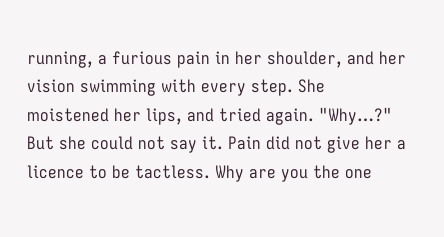running, a furious pain in her shoulder, and her vision swimming with every step. She moistened her lips, and tried again. "Why…?" But she could not say it. Pain did not give her a licence to be tactless. Why are you the one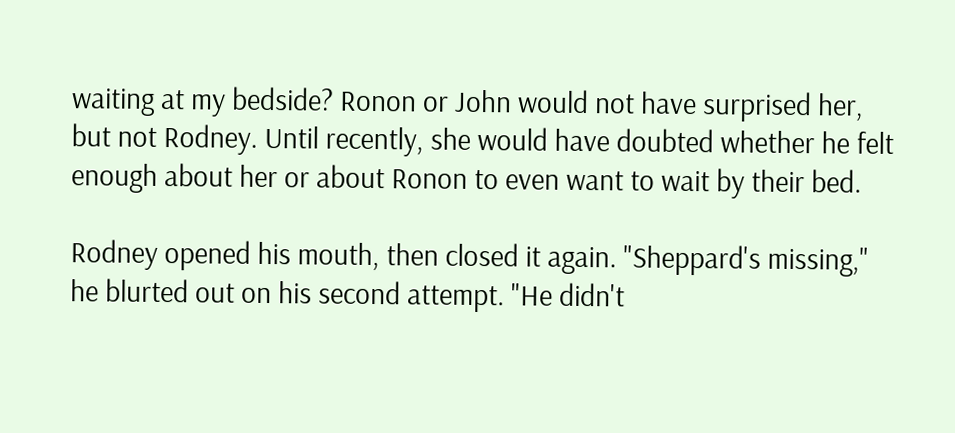waiting at my bedside? Ronon or John would not have surprised her, but not Rodney. Until recently, she would have doubted whether he felt enough about her or about Ronon to even want to wait by their bed.

Rodney opened his mouth, then closed it again. "Sheppard's missing," he blurted out on his second attempt. "He didn't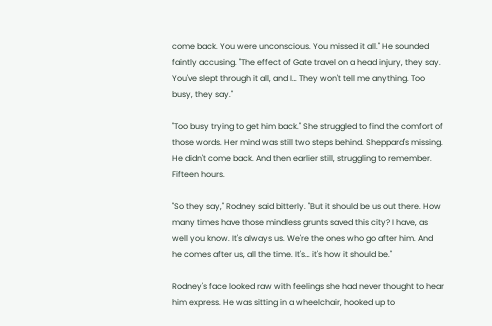come back. You were unconscious. You missed it all." He sounded faintly accusing. "The effect of Gate travel on a head injury, they say. You've slept through it all, and I… They won't tell me anything. Too busy, they say."

"Too busy trying to get him back." She struggled to find the comfort of those words. Her mind was still two steps behind. Sheppard's missing. He didn't come back. And then earlier still, struggling to remember. Fifteen hours.

"So they say," Rodney said bitterly. "But it should be us out there. How many times have those mindless grunts saved this city? I have, as well you know. It's always us. We're the ones who go after him. And he comes after us, all the time. It's… it's how it should be."

Rodney's face looked raw with feelings she had never thought to hear him express. He was sitting in a wheelchair, hooked up to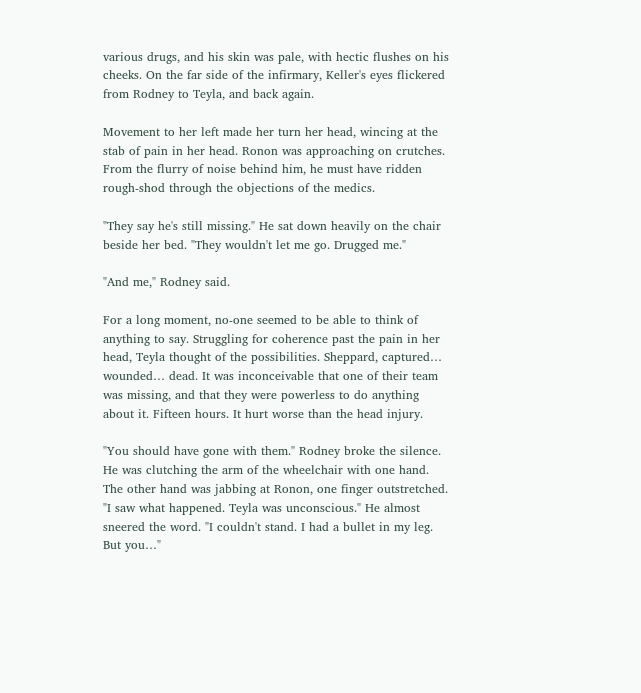various drugs, and his skin was pale, with hectic flushes on his cheeks. On the far side of the infirmary, Keller's eyes flickered from Rodney to Teyla, and back again.

Movement to her left made her turn her head, wincing at the stab of pain in her head. Ronon was approaching on crutches. From the flurry of noise behind him, he must have ridden rough-shod through the objections of the medics.

"They say he's still missing." He sat down heavily on the chair beside her bed. "They wouldn't let me go. Drugged me."

"And me," Rodney said.

For a long moment, no-one seemed to be able to think of anything to say. Struggling for coherence past the pain in her head, Teyla thought of the possibilities. Sheppard, captured… wounded… dead. It was inconceivable that one of their team was missing, and that they were powerless to do anything about it. Fifteen hours. It hurt worse than the head injury.

"You should have gone with them." Rodney broke the silence. He was clutching the arm of the wheelchair with one hand. The other hand was jabbing at Ronon, one finger outstretched. "I saw what happened. Teyla was unconscious." He almost sneered the word. "I couldn't stand. I had a bullet in my leg. But you…"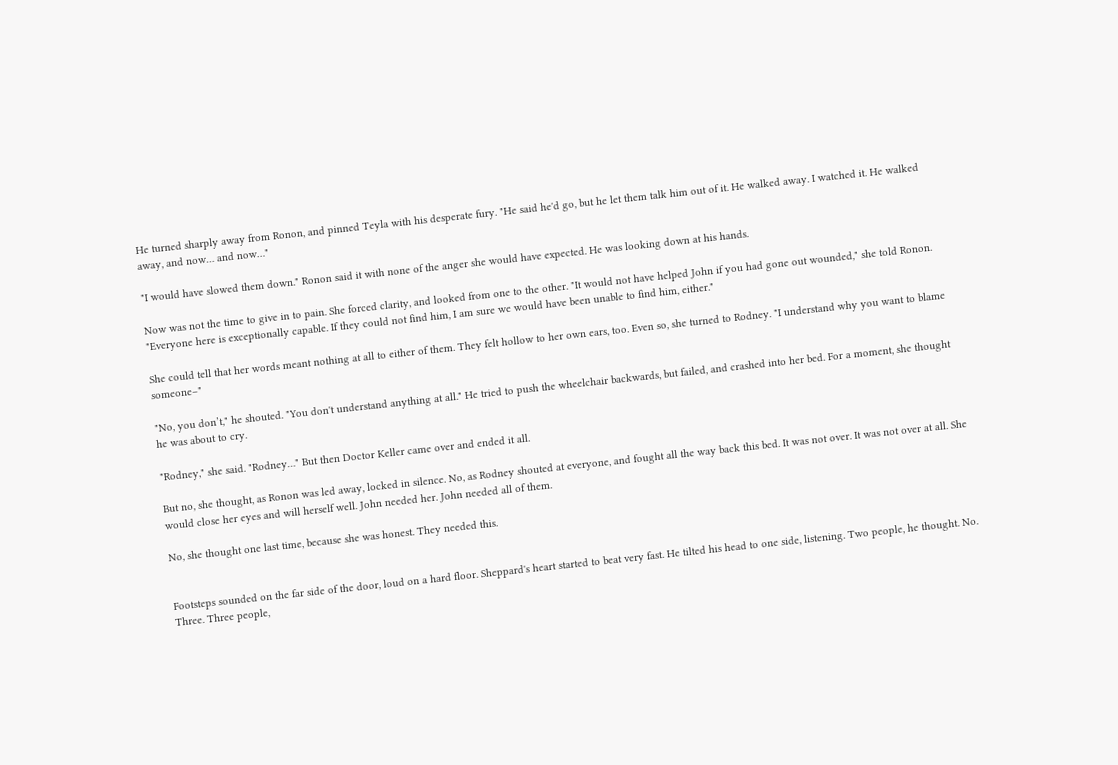He turned sharply away from Ronon, and pinned Teyla with his desperate fury. "He said he'd go, but he let them talk him out of it. He walked away. I watched it. He walked away, and now… and now…"

"I would have slowed them down." Ronon said it with none of the anger she would have expected. He was looking down at his hands.

Now was not the time to give in to pain. She forced clarity, and looked from one to the other. "It would not have helped John if you had gone out wounded," she told Ronon. "Everyone here is exceptionally capable. If they could not find him, I am sure we would have been unable to find him, either."

She could tell that her words meant nothing at all to either of them. They felt hollow to her own ears, too. Even so, she turned to Rodney. "I understand why you want to blame someone–"

"No, you don’t," he shouted. "You don't understand anything at all." He tried to push the wheelchair backwards, but failed, and crashed into her bed. For a moment, she thought he was about to cry.

"Rodney," she said. "Rodney…" But then Doctor Keller came over and ended it all.

But no, she thought, as Ronon was led away, locked in silence. No, as Rodney shouted at everyone, and fought all the way back this bed. It was not over. It was not over at all. She would close her eyes and will herself well. John needed her. John needed all of them.

No, she thought one last time, because she was honest. They needed this.


Footsteps sounded on the far side of the door, loud on a hard floor. Sheppard's heart started to beat very fast. He tilted his head to one side, listening. Two people, he thought. No. Three. Three people,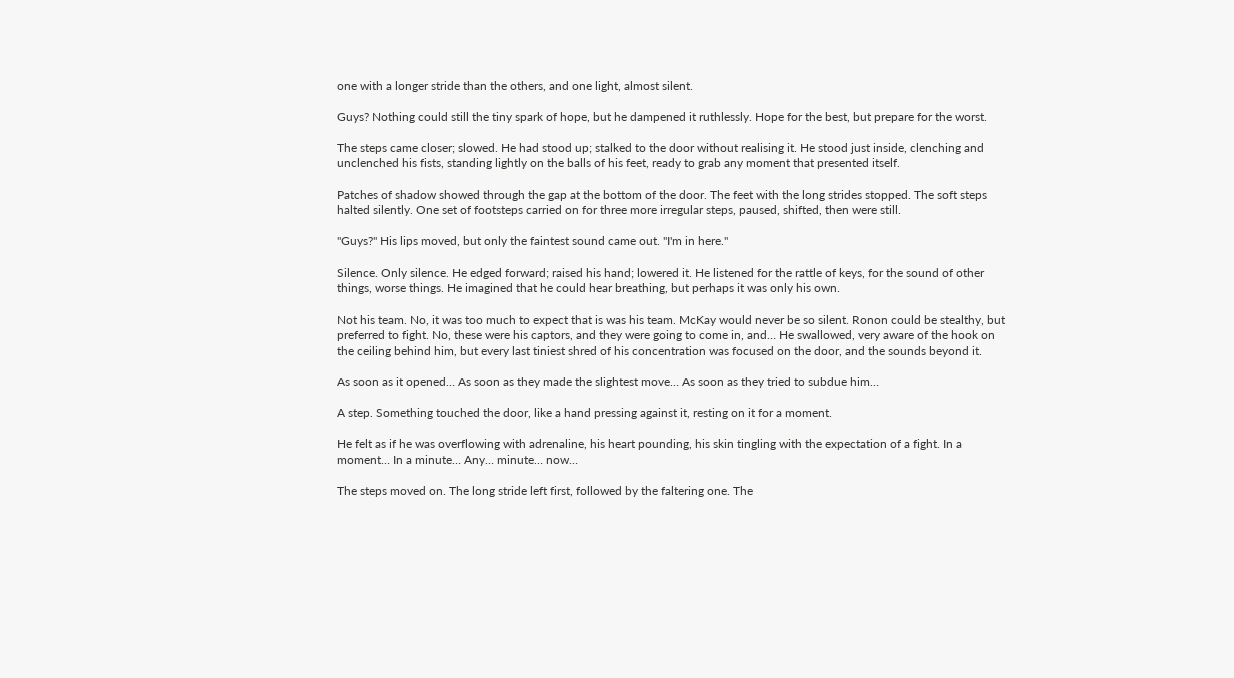one with a longer stride than the others, and one light, almost silent.

Guys? Nothing could still the tiny spark of hope, but he dampened it ruthlessly. Hope for the best, but prepare for the worst.

The steps came closer; slowed. He had stood up; stalked to the door without realising it. He stood just inside, clenching and unclenched his fists, standing lightly on the balls of his feet, ready to grab any moment that presented itself.

Patches of shadow showed through the gap at the bottom of the door. The feet with the long strides stopped. The soft steps halted silently. One set of footsteps carried on for three more irregular steps, paused, shifted, then were still.

"Guys?" His lips moved, but only the faintest sound came out. "I'm in here."

Silence. Only silence. He edged forward; raised his hand; lowered it. He listened for the rattle of keys, for the sound of other things, worse things. He imagined that he could hear breathing, but perhaps it was only his own.

Not his team. No, it was too much to expect that is was his team. McKay would never be so silent. Ronon could be stealthy, but preferred to fight. No, these were his captors, and they were going to come in, and… He swallowed, very aware of the hook on the ceiling behind him, but every last tiniest shred of his concentration was focused on the door, and the sounds beyond it.

As soon as it opened… As soon as they made the slightest move… As soon as they tried to subdue him…

A step. Something touched the door, like a hand pressing against it, resting on it for a moment.

He felt as if he was overflowing with adrenaline, his heart pounding, his skin tingling with the expectation of a fight. In a moment… In a minute… Any… minute… now…

The steps moved on. The long stride left first, followed by the faltering one. The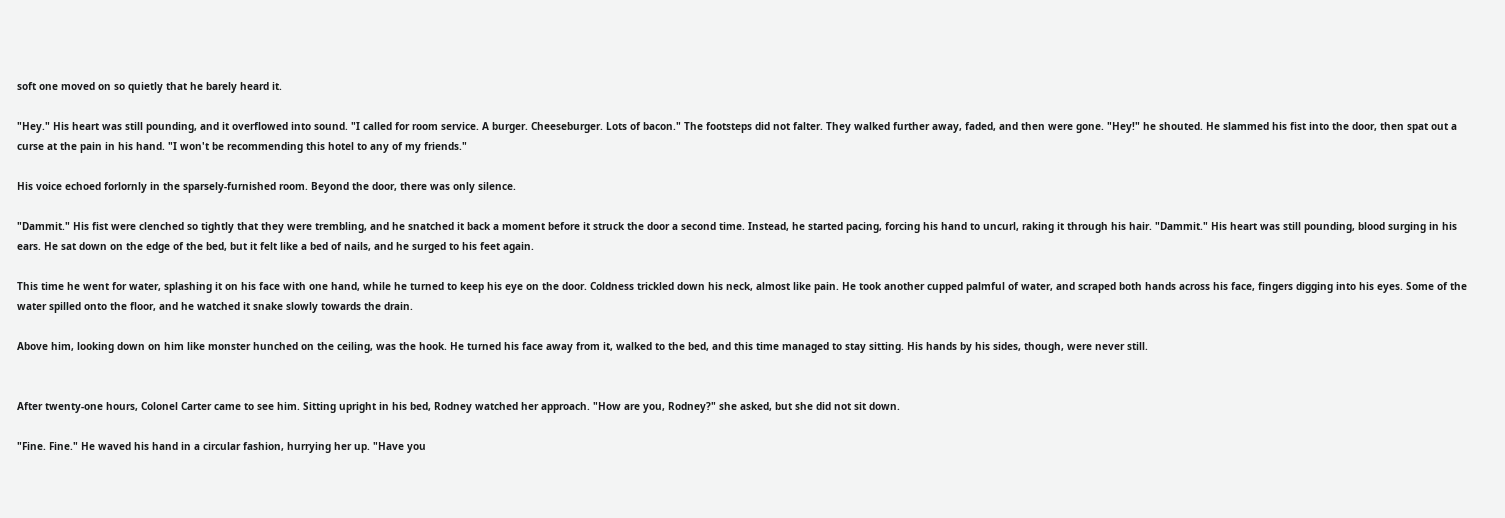soft one moved on so quietly that he barely heard it.

"Hey." His heart was still pounding, and it overflowed into sound. "I called for room service. A burger. Cheeseburger. Lots of bacon." The footsteps did not falter. They walked further away, faded, and then were gone. "Hey!" he shouted. He slammed his fist into the door, then spat out a curse at the pain in his hand. "I won't be recommending this hotel to any of my friends."

His voice echoed forlornly in the sparsely-furnished room. Beyond the door, there was only silence.

"Dammit." His fist were clenched so tightly that they were trembling, and he snatched it back a moment before it struck the door a second time. Instead, he started pacing, forcing his hand to uncurl, raking it through his hair. "Dammit." His heart was still pounding, blood surging in his ears. He sat down on the edge of the bed, but it felt like a bed of nails, and he surged to his feet again.

This time he went for water, splashing it on his face with one hand, while he turned to keep his eye on the door. Coldness trickled down his neck, almost like pain. He took another cupped palmful of water, and scraped both hands across his face, fingers digging into his eyes. Some of the water spilled onto the floor, and he watched it snake slowly towards the drain.

Above him, looking down on him like monster hunched on the ceiling, was the hook. He turned his face away from it, walked to the bed, and this time managed to stay sitting. His hands by his sides, though, were never still.


After twenty-one hours, Colonel Carter came to see him. Sitting upright in his bed, Rodney watched her approach. "How are you, Rodney?" she asked, but she did not sit down.

"Fine. Fine." He waved his hand in a circular fashion, hurrying her up. "Have you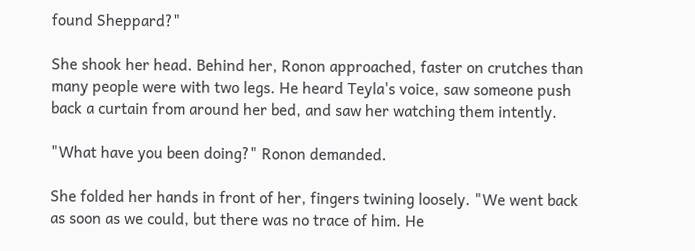found Sheppard?"

She shook her head. Behind her, Ronon approached, faster on crutches than many people were with two legs. He heard Teyla's voice, saw someone push back a curtain from around her bed, and saw her watching them intently.

"What have you been doing?" Ronon demanded.

She folded her hands in front of her, fingers twining loosely. "We went back as soon as we could, but there was no trace of him. He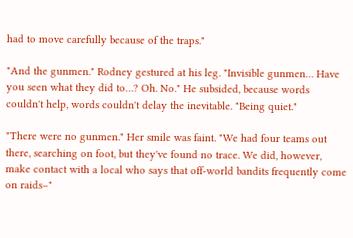had to move carefully because of the traps."

"And the gunmen." Rodney gestured at his leg. "Invisible gunmen… Have you seen what they did to…? Oh. No." He subsided, because words couldn't help, words couldn't delay the inevitable. "Being quiet."

"There were no gunmen." Her smile was faint. "We had four teams out there, searching on foot, but they've found no trace. We did, however, make contact with a local who says that off-world bandits frequently come on raids–"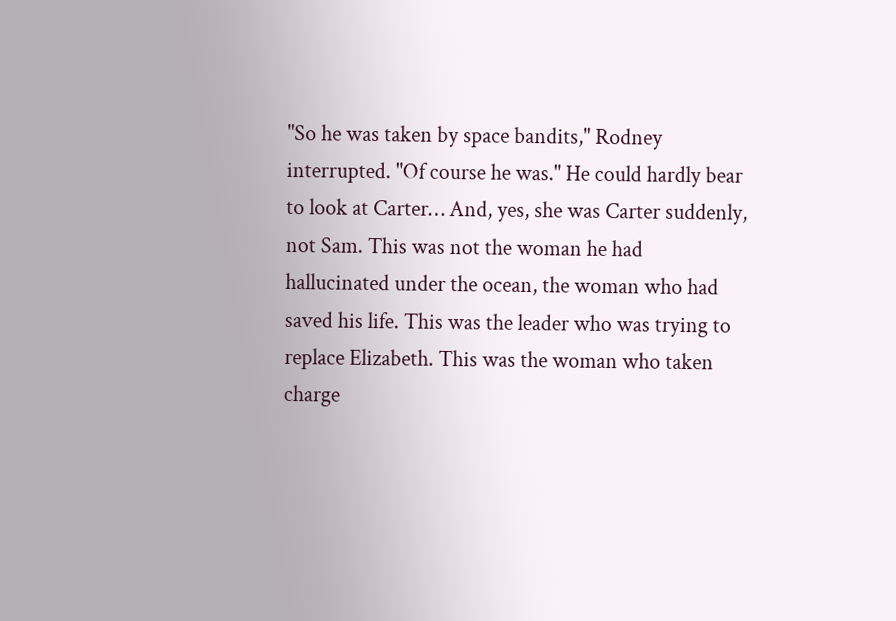"So he was taken by space bandits," Rodney interrupted. "Of course he was." He could hardly bear to look at Carter… And, yes, she was Carter suddenly, not Sam. This was not the woman he had hallucinated under the ocean, the woman who had saved his life. This was the leader who was trying to replace Elizabeth. This was the woman who taken charge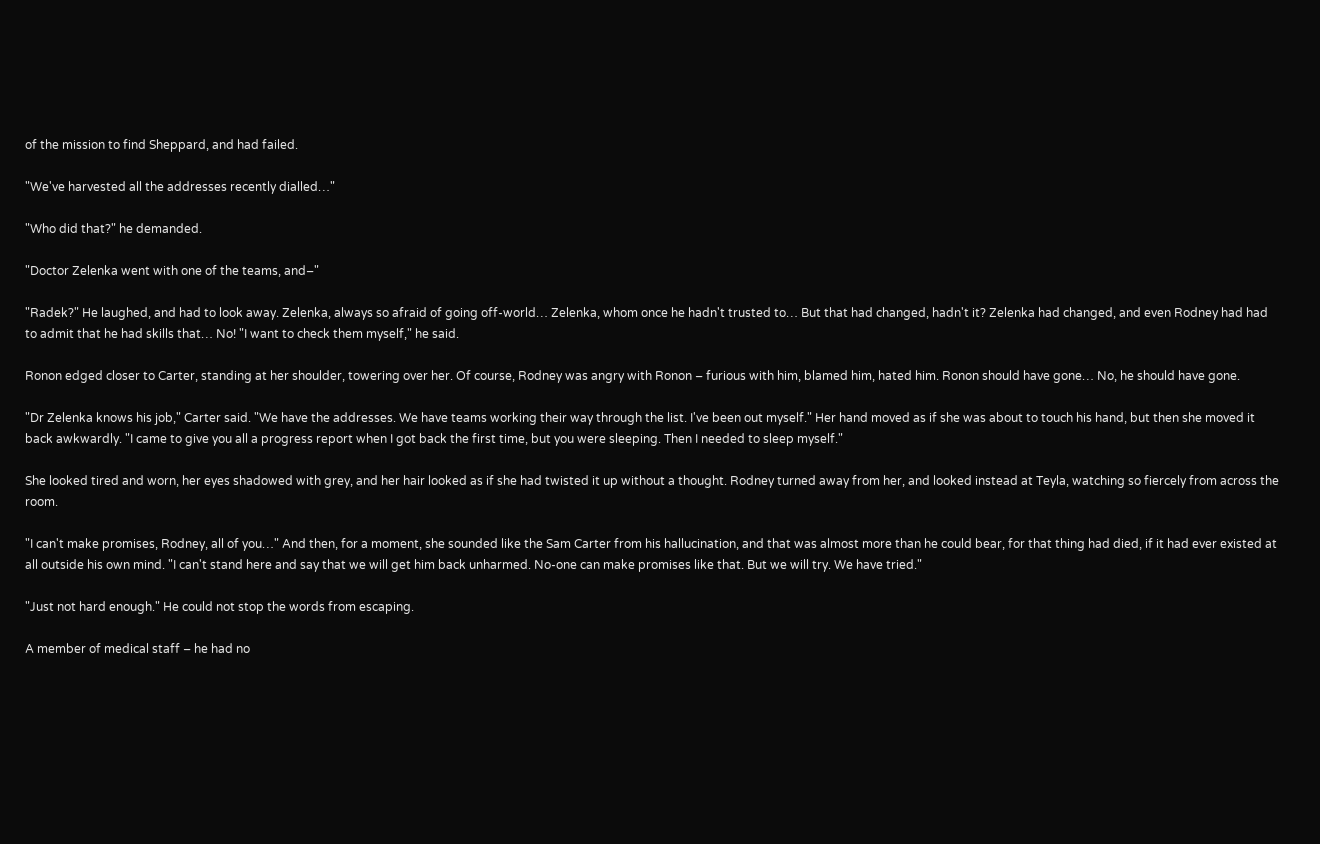of the mission to find Sheppard, and had failed.

"We've harvested all the addresses recently dialled…"

"Who did that?" he demanded.

"Doctor Zelenka went with one of the teams, and–"

"Radek?" He laughed, and had to look away. Zelenka, always so afraid of going off-world… Zelenka, whom once he hadn't trusted to… But that had changed, hadn't it? Zelenka had changed, and even Rodney had had to admit that he had skills that… No! "I want to check them myself," he said.

Ronon edged closer to Carter, standing at her shoulder, towering over her. Of course, Rodney was angry with Ronon – furious with him, blamed him, hated him. Ronon should have gone… No, he should have gone.

"Dr Zelenka knows his job," Carter said. "We have the addresses. We have teams working their way through the list. I've been out myself." Her hand moved as if she was about to touch his hand, but then she moved it back awkwardly. "I came to give you all a progress report when I got back the first time, but you were sleeping. Then I needed to sleep myself."

She looked tired and worn, her eyes shadowed with grey, and her hair looked as if she had twisted it up without a thought. Rodney turned away from her, and looked instead at Teyla, watching so fiercely from across the room.

"I can't make promises, Rodney, all of you…" And then, for a moment, she sounded like the Sam Carter from his hallucination, and that was almost more than he could bear, for that thing had died, if it had ever existed at all outside his own mind. "I can't stand here and say that we will get him back unharmed. No-one can make promises like that. But we will try. We have tried."

"Just not hard enough." He could not stop the words from escaping.

A member of medical staff – he had no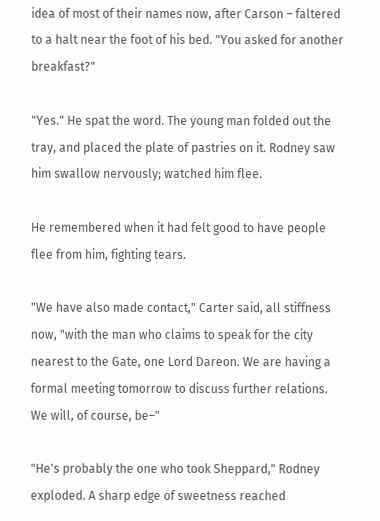idea of most of their names now, after Carson – faltered to a halt near the foot of his bed. "You asked for another breakfast?"

"Yes." He spat the word. The young man folded out the tray, and placed the plate of pastries on it. Rodney saw him swallow nervously; watched him flee.

He remembered when it had felt good to have people flee from him, fighting tears.

"We have also made contact," Carter said, all stiffness now, "with the man who claims to speak for the city nearest to the Gate, one Lord Dareon. We are having a formal meeting tomorrow to discuss further relations. We will, of course, be–"

"He's probably the one who took Sheppard," Rodney exploded. A sharp edge of sweetness reached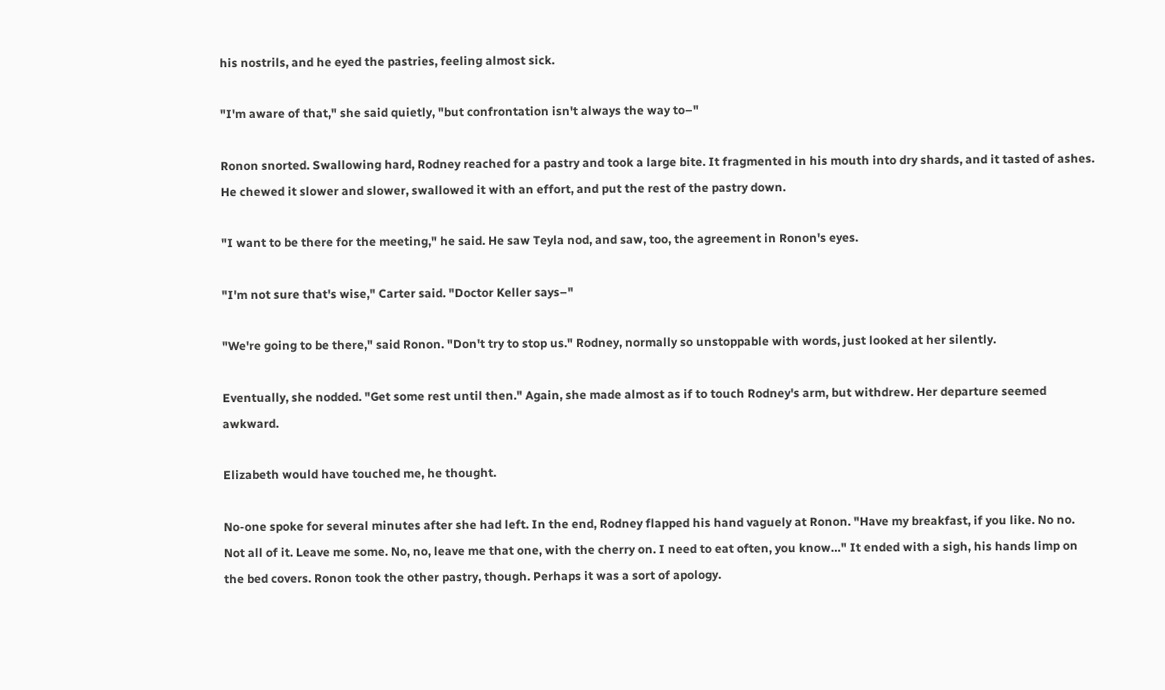his nostrils, and he eyed the pastries, feeling almost sick.

"I'm aware of that," she said quietly, "but confrontation isn't always the way to–"

Ronon snorted. Swallowing hard, Rodney reached for a pastry and took a large bite. It fragmented in his mouth into dry shards, and it tasted of ashes. He chewed it slower and slower, swallowed it with an effort, and put the rest of the pastry down.

"I want to be there for the meeting," he said. He saw Teyla nod, and saw, too, the agreement in Ronon's eyes.

"I'm not sure that's wise," Carter said. "Doctor Keller says–"

"We're going to be there," said Ronon. "Don't try to stop us." Rodney, normally so unstoppable with words, just looked at her silently.

Eventually, she nodded. "Get some rest until then." Again, she made almost as if to touch Rodney's arm, but withdrew. Her departure seemed awkward.

Elizabeth would have touched me, he thought.

No-one spoke for several minutes after she had left. In the end, Rodney flapped his hand vaguely at Ronon. "Have my breakfast, if you like. No no. Not all of it. Leave me some. No, no, leave me that one, with the cherry on. I need to eat often, you know…" It ended with a sigh, his hands limp on the bed covers. Ronon took the other pastry, though. Perhaps it was a sort of apology.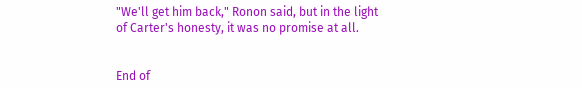"We'll get him back," Ronon said, but in the light of Carter's honesty, it was no promise at all.


End of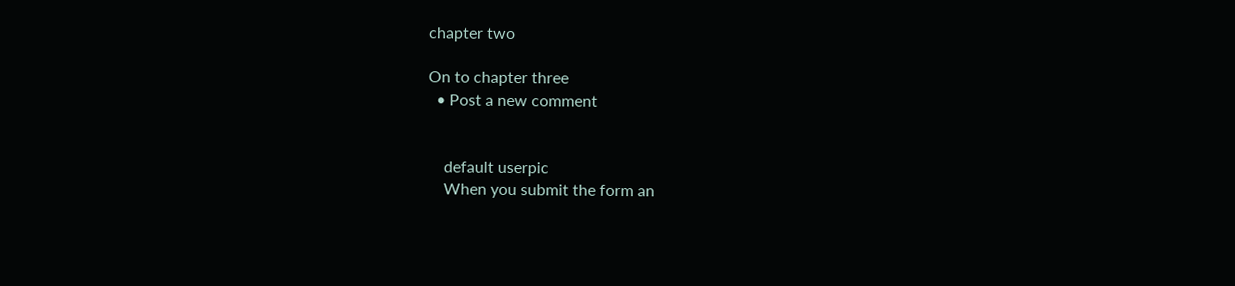chapter two

On to chapter three
  • Post a new comment


    default userpic
    When you submit the form an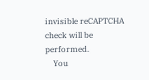invisible reCAPTCHA check will be performed.
    You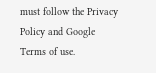must follow the Privacy Policy and Google Terms of use.